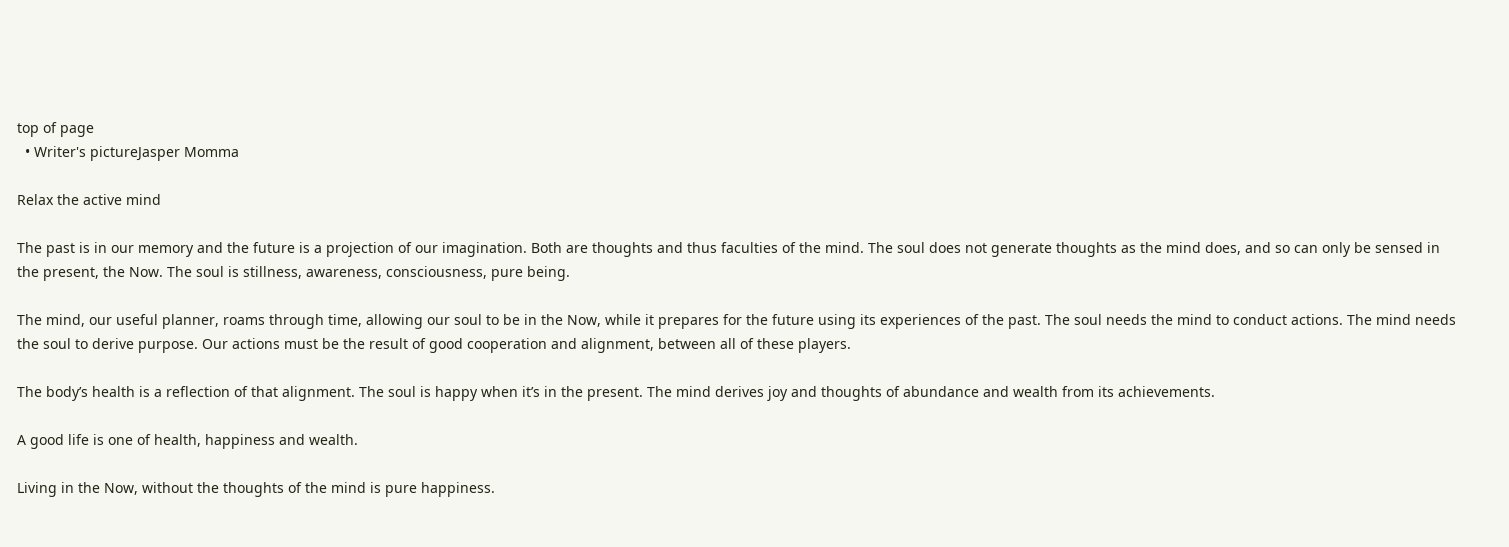top of page
  • Writer's pictureJasper Momma

Relax the active mind

The past is in our memory and the future is a projection of our imagination. Both are thoughts and thus faculties of the mind. The soul does not generate thoughts as the mind does, and so can only be sensed in the present, the Now. The soul is stillness, awareness, consciousness, pure being.

The mind, our useful planner, roams through time, allowing our soul to be in the Now, while it prepares for the future using its experiences of the past. The soul needs the mind to conduct actions. The mind needs the soul to derive purpose. Our actions must be the result of good cooperation and alignment, between all of these players.

The body’s health is a reflection of that alignment. The soul is happy when it’s in the present. The mind derives joy and thoughts of abundance and wealth from its achievements.

A good life is one of health, happiness and wealth.

Living in the Now, without the thoughts of the mind is pure happiness.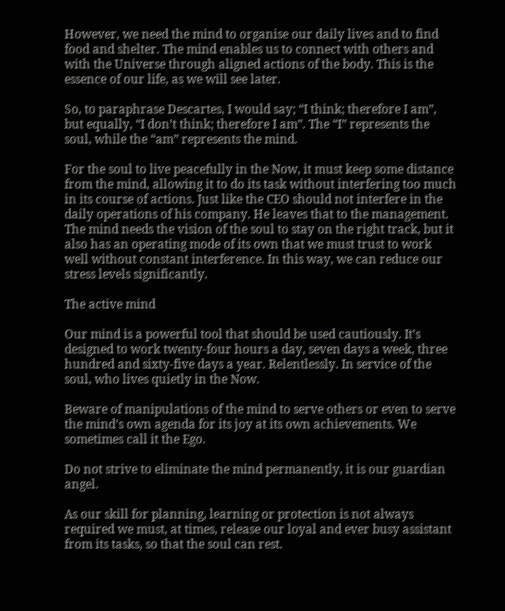However, we need the mind to organise our daily lives and to find food and shelter. The mind enables us to connect with others and with the Universe through aligned actions of the body. This is the essence of our life, as we will see later.

So, to paraphrase Descartes, I would say; “I think; therefore I am”, but equally, “I don’t think; therefore I am”. The “I” represents the soul, while the “am” represents the mind.

For the soul to live peacefully in the Now, it must keep some distance from the mind, allowing it to do its task without interfering too much in its course of actions. Just like the CEO should not interfere in the daily operations of his company. He leaves that to the management. The mind needs the vision of the soul to stay on the right track, but it also has an operating mode of its own that we must trust to work well without constant interference. In this way, we can reduce our stress levels significantly.

The active mind

Our mind is a powerful tool that should be used cautiously. It’s designed to work twenty-four hours a day, seven days a week, three hundred and sixty-five days a year. Relentlessly. In service of the soul, who lives quietly in the Now.

Beware of manipulations of the mind to serve others or even to serve the mind’s own agenda for its joy at its own achievements. We sometimes call it the Ego.

Do not strive to eliminate the mind permanently, it is our guardian angel.

As our skill for planning, learning or protection is not always required we must, at times, release our loyal and ever busy assistant from its tasks, so that the soul can rest.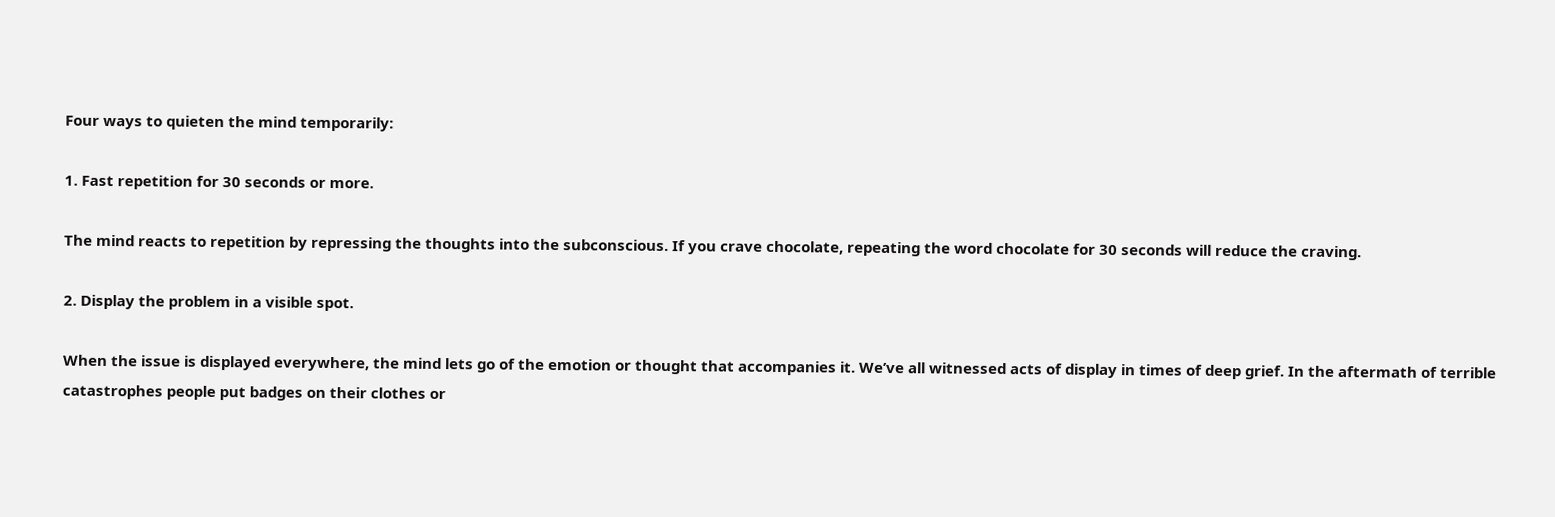Four ways to quieten the mind temporarily:

1. Fast repetition for 30 seconds or more.

The mind reacts to repetition by repressing the thoughts into the subconscious. If you crave chocolate, repeating the word chocolate for 30 seconds will reduce the craving.

2. Display the problem in a visible spot.

When the issue is displayed everywhere, the mind lets go of the emotion or thought that accompanies it. We’ve all witnessed acts of display in times of deep grief. In the aftermath of terrible catastrophes people put badges on their clothes or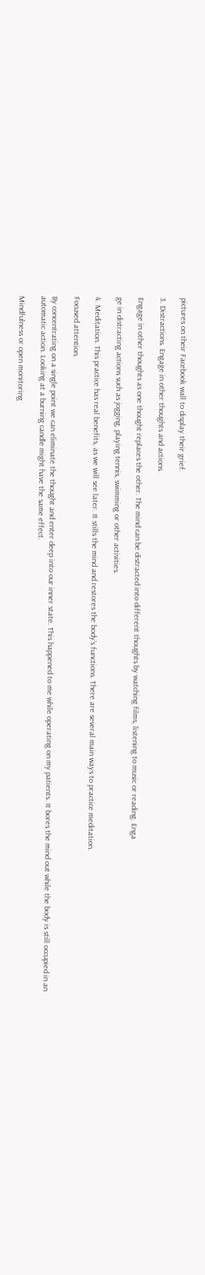pictures on their Facebook wall to display their grief.

3. Distractions. Engage in other thoughts and actions.

Engage in other thoughts as one thought replaces the other. The mind can be distracted into different thoughts by watching films, listening to music or reading. Enga

ge in distracting actions such as jogging, playing tennis, swimming or other activities.

4. Meditation. This practice has real benefits, as we will see later. It stills the mind and restores the body’s functions. There are several main ways to practice meditation.

Focused attention.

By concentrating on a single point we can eliminate the thought and enter deep into our inner state. This happened to me while operating on my patients. It bores the mind out while the body is still occupied in an automatic action. Looking at a burning candle might have the same effect.

Mindfulness or open monitoring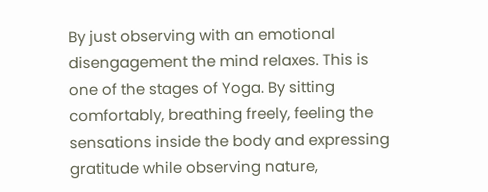By just observing with an emotional disengagement the mind relaxes. This is one of the stages of Yoga. By sitting comfortably, breathing freely, feeling the sensations inside the body and expressing gratitude while observing nature,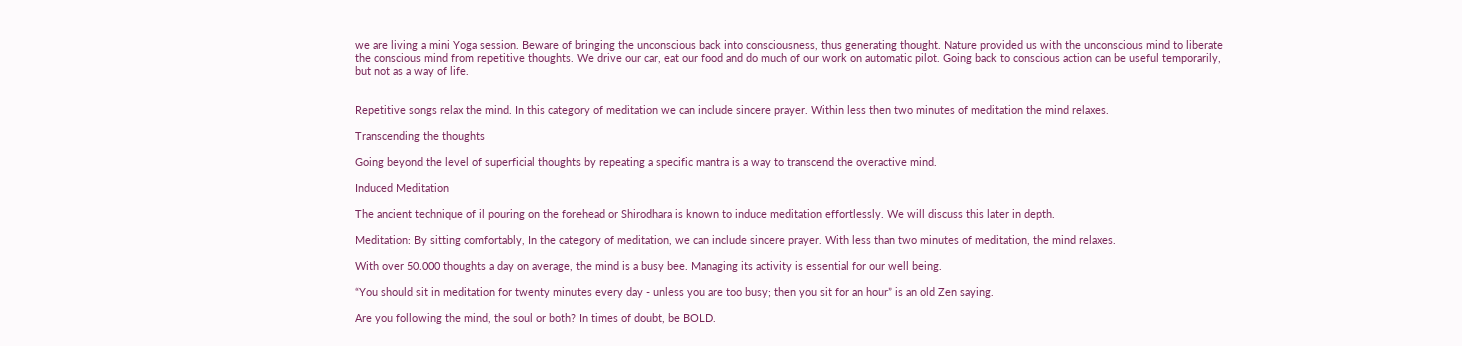we are living a mini Yoga session. Beware of bringing the unconscious back into consciousness, thus generating thought. Nature provided us with the unconscious mind to liberate the conscious mind from repetitive thoughts. We drive our car, eat our food and do much of our work on automatic pilot. Going back to conscious action can be useful temporarily, but not as a way of life.


Repetitive songs relax the mind. In this category of meditation we can include sincere prayer. Within less then two minutes of meditation the mind relaxes.

Transcending the thoughts

Going beyond the level of superficial thoughts by repeating a specific mantra is a way to transcend the overactive mind.

Induced Meditation

The ancient technique of il pouring on the forehead or Shirodhara is known to induce meditation effortlessly. We will discuss this later in depth.

Meditation: By sitting comfortably, In the category of meditation, we can include sincere prayer. With less than two minutes of meditation, the mind relaxes.

With over 50.000 thoughts a day on average, the mind is a busy bee. Managing its activity is essential for our well being.

“You should sit in meditation for twenty minutes every day - unless you are too busy; then you sit for an hour” is an old Zen saying.

Are you following the mind, the soul or both? In times of doubt, be BOLD.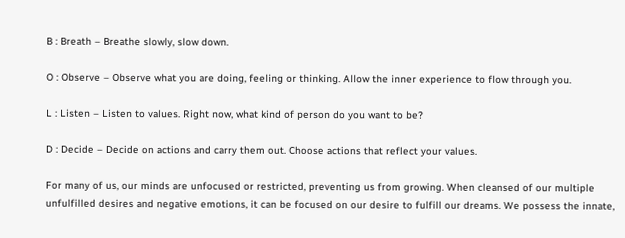B : Breath – Breathe slowly, slow down.

O : Observe – Observe what you are doing, feeling or thinking. Allow the inner experience to flow through you.

L : Listen – Listen to values. Right now, what kind of person do you want to be?

D : Decide – Decide on actions and carry them out. Choose actions that reflect your values.

For many of us, our minds are unfocused or restricted, preventing us from growing. When cleansed of our multiple unfulfilled desires and negative emotions, it can be focused on our desire to fulfill our dreams. We possess the innate,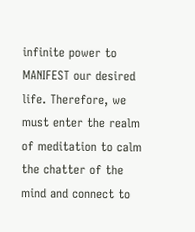infinite power to MANIFEST our desired life. Therefore, we must enter the realm of meditation to calm the chatter of the mind and connect to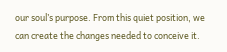our soul’s purpose. From this quiet position, we can create the changes needed to conceive it.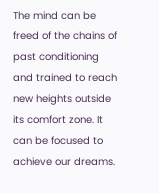The mind can be freed of the chains of past conditioning and trained to reach new heights outside its comfort zone. It can be focused to achieve our dreams.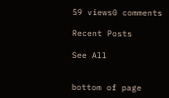59 views0 comments

Recent Posts

See All


bottom of page